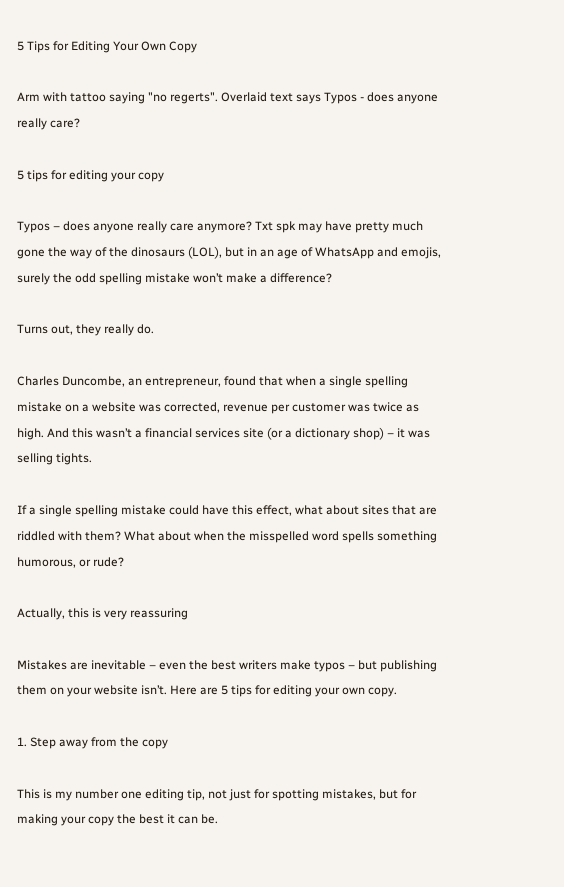5 Tips for Editing Your Own Copy

Arm with tattoo saying "no regerts". Overlaid text says Typos - does anyone really care?

5 tips for editing your copy

Typos – does anyone really care anymore? Txt spk may have pretty much gone the way of the dinosaurs (LOL), but in an age of WhatsApp and emojis, surely the odd spelling mistake won’t make a difference?

Turns out, they really do.

Charles Duncombe, an entrepreneur, found that when a single spelling mistake on a website was corrected, revenue per customer was twice as high. And this wasn’t a financial services site (or a dictionary shop) – it was selling tights.

If a single spelling mistake could have this effect, what about sites that are riddled with them? What about when the misspelled word spells something humorous, or rude?

Actually, this is very reassuring

Mistakes are inevitable – even the best writers make typos – but publishing them on your website isn’t. Here are 5 tips for editing your own copy.

1. Step away from the copy

This is my number one editing tip, not just for spotting mistakes, but for making your copy the best it can be.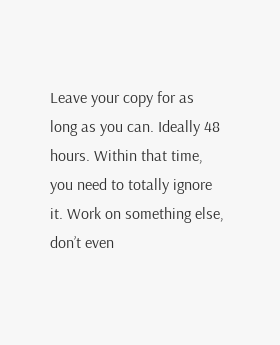Leave your copy for as long as you can. Ideally 48 hours. Within that time, you need to totally ignore it. Work on something else, don’t even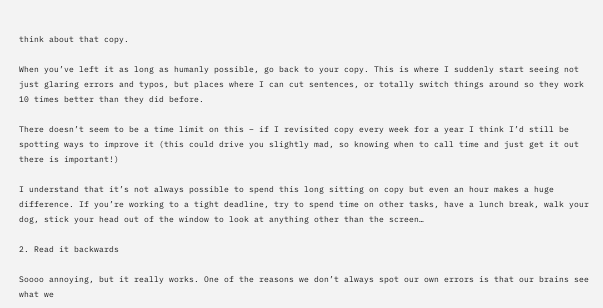think about that copy.

When you’ve left it as long as humanly possible, go back to your copy. This is where I suddenly start seeing not just glaring errors and typos, but places where I can cut sentences, or totally switch things around so they work 10 times better than they did before.

There doesn’t seem to be a time limit on this – if I revisited copy every week for a year I think I’d still be spotting ways to improve it (this could drive you slightly mad, so knowing when to call time and just get it out there is important!)

I understand that it’s not always possible to spend this long sitting on copy but even an hour makes a huge difference. If you’re working to a tight deadline, try to spend time on other tasks, have a lunch break, walk your dog, stick your head out of the window to look at anything other than the screen…

2. Read it backwards

Soooo annoying, but it really works. One of the reasons we don’t always spot our own errors is that our brains see what we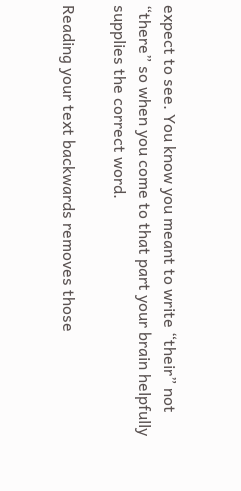expect to see. You know you meant to write “their” not “there” so when you come to that part your brain helpfully supplies the correct word.

Reading your text backwards removes those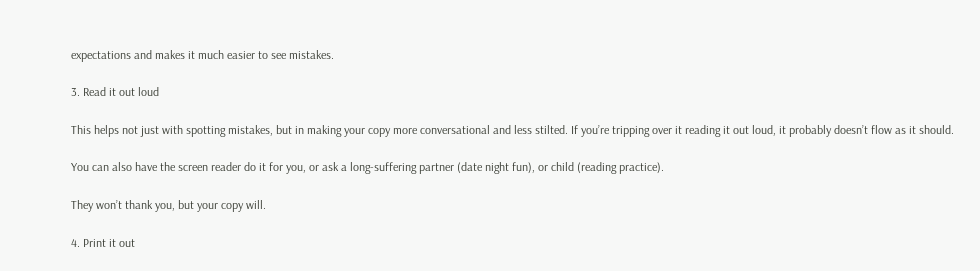expectations and makes it much easier to see mistakes.

3. Read it out loud

This helps not just with spotting mistakes, but in making your copy more conversational and less stilted. If you’re tripping over it reading it out loud, it probably doesn’t flow as it should.

You can also have the screen reader do it for you, or ask a long-suffering partner (date night fun), or child (reading practice).

They won’t thank you, but your copy will.

4. Print it out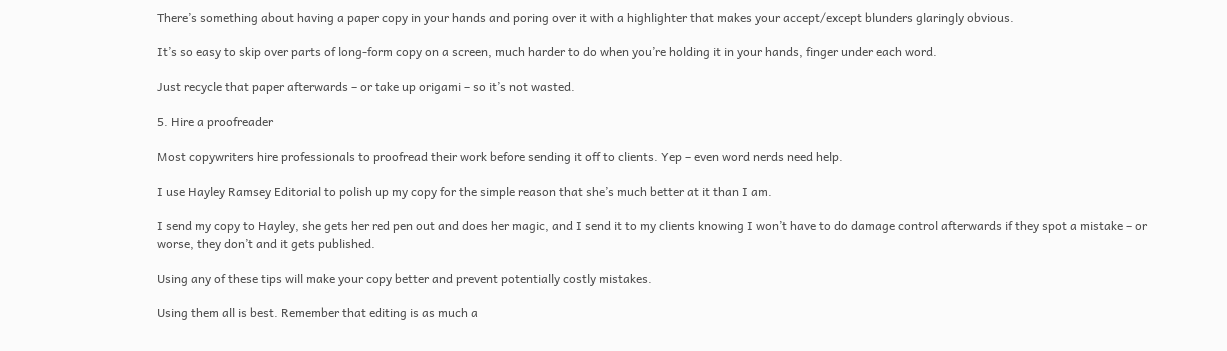There’s something about having a paper copy in your hands and poring over it with a highlighter that makes your accept/except blunders glaringly obvious.

It’s so easy to skip over parts of long-form copy on a screen, much harder to do when you’re holding it in your hands, finger under each word.

Just recycle that paper afterwards – or take up origami – so it’s not wasted.

5. Hire a proofreader

Most copywriters hire professionals to proofread their work before sending it off to clients. Yep – even word nerds need help.

I use Hayley Ramsey Editorial to polish up my copy for the simple reason that she’s much better at it than I am.

I send my copy to Hayley, she gets her red pen out and does her magic, and I send it to my clients knowing I won’t have to do damage control afterwards if they spot a mistake – or worse, they don’t and it gets published.

Using any of these tips will make your copy better and prevent potentially costly mistakes.

Using them all is best. Remember that editing is as much a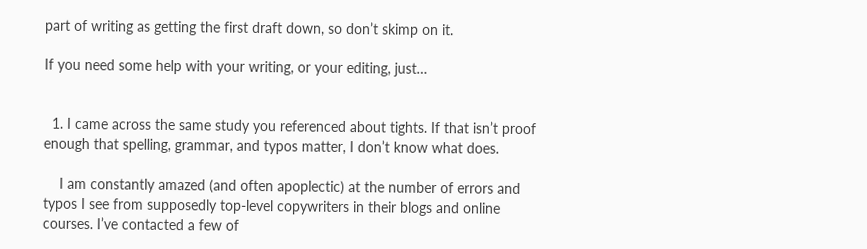part of writing as getting the first draft down, so don’t skimp on it.

If you need some help with your writing, or your editing, just…


  1. I came across the same study you referenced about tights. If that isn’t proof enough that spelling, grammar, and typos matter, I don’t know what does.

    I am constantly amazed (and often apoplectic) at the number of errors and typos I see from supposedly top-level copywriters in their blogs and online courses. I’ve contacted a few of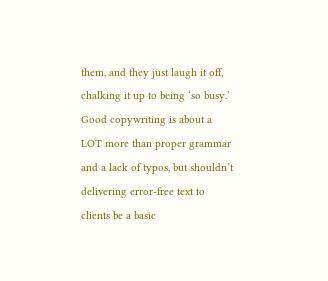them, and they just laugh it off, chalking it up to being ‘so busy.’ Good copywriting is about a LOT more than proper grammar and a lack of typos, but shouldn’t delivering error-free text to clients be a basic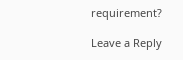requirement?

Leave a Reply